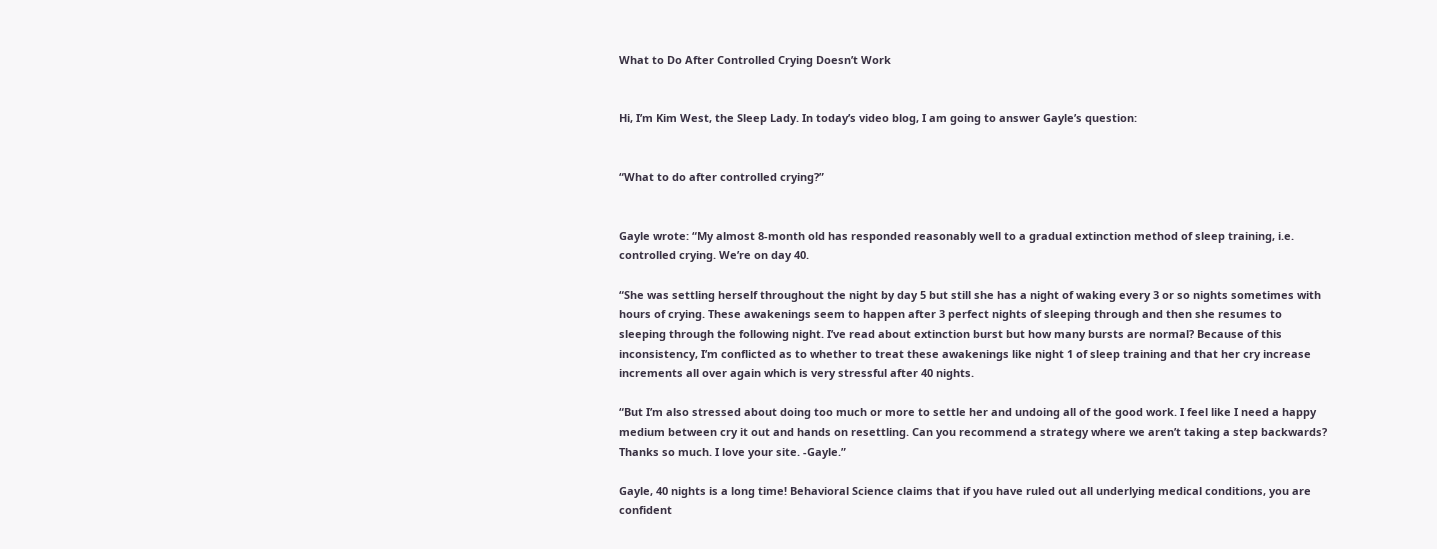What to Do After Controlled Crying Doesn’t Work


Hi, I’m Kim West, the Sleep Lady. In today’s video blog, I am going to answer Gayle’s question:


“What to do after controlled crying?”


Gayle wrote: “My almost 8-month old has responded reasonably well to a gradual extinction method of sleep training, i.e. controlled crying. We’re on day 40.

“She was settling herself throughout the night by day 5 but still she has a night of waking every 3 or so nights sometimes with hours of crying. These awakenings seem to happen after 3 perfect nights of sleeping through and then she resumes to sleeping through the following night. I’ve read about extinction burst but how many bursts are normal? Because of this inconsistency, I’m conflicted as to whether to treat these awakenings like night 1 of sleep training and that her cry increase increments all over again which is very stressful after 40 nights.

“But I’m also stressed about doing too much or more to settle her and undoing all of the good work. I feel like I need a happy medium between cry it out and hands on resettling. Can you recommend a strategy where we aren’t taking a step backwards? Thanks so much. I love your site. -Gayle.”

Gayle, 40 nights is a long time! Behavioral Science claims that if you have ruled out all underlying medical conditions, you are confident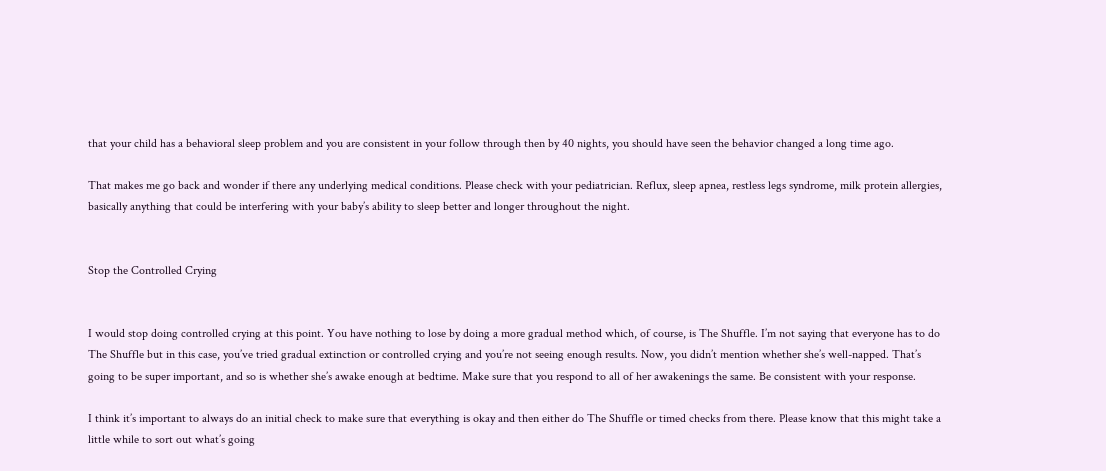that your child has a behavioral sleep problem and you are consistent in your follow through then by 40 nights, you should have seen the behavior changed a long time ago.

That makes me go back and wonder if there any underlying medical conditions. Please check with your pediatrician. Reflux, sleep apnea, restless legs syndrome, milk protein allergies, basically anything that could be interfering with your baby’s ability to sleep better and longer throughout the night.


Stop the Controlled Crying


I would stop doing controlled crying at this point. You have nothing to lose by doing a more gradual method which, of course, is The Shuffle. I’m not saying that everyone has to do The Shuffle but in this case, you’ve tried gradual extinction or controlled crying and you’re not seeing enough results. Now, you didn’t mention whether she’s well-napped. That’s going to be super important, and so is whether she’s awake enough at bedtime. Make sure that you respond to all of her awakenings the same. Be consistent with your response.

I think it’s important to always do an initial check to make sure that everything is okay and then either do The Shuffle or timed checks from there. Please know that this might take a little while to sort out what’s going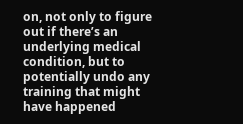on, not only to figure out if there’s an underlying medical condition, but to potentially undo any training that might have happened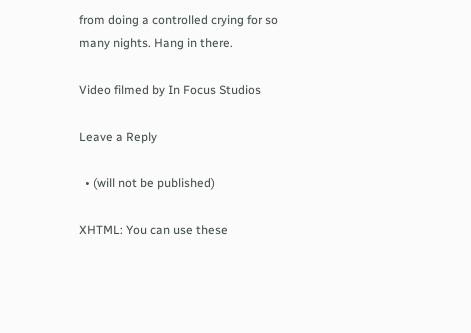from doing a controlled crying for so many nights. Hang in there.

Video filmed by In Focus Studios

Leave a Reply

  • (will not be published)

XHTML: You can use these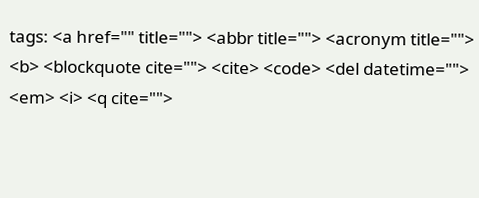tags: <a href="" title=""> <abbr title=""> <acronym title=""> <b> <blockquote cite=""> <cite> <code> <del datetime=""> <em> <i> <q cite="">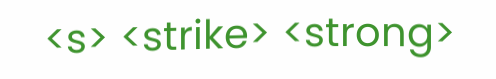<s> <strike> <strong>